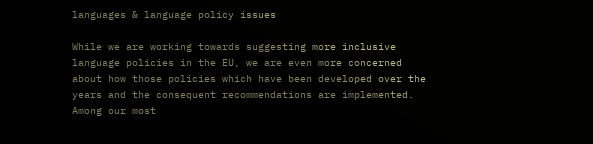languages & language policy issues

While we are working towards suggesting more inclusive language policies in the EU, we are even more concerned about how those policies which have been developed over the years and the consequent recommendations are implemented. Among our most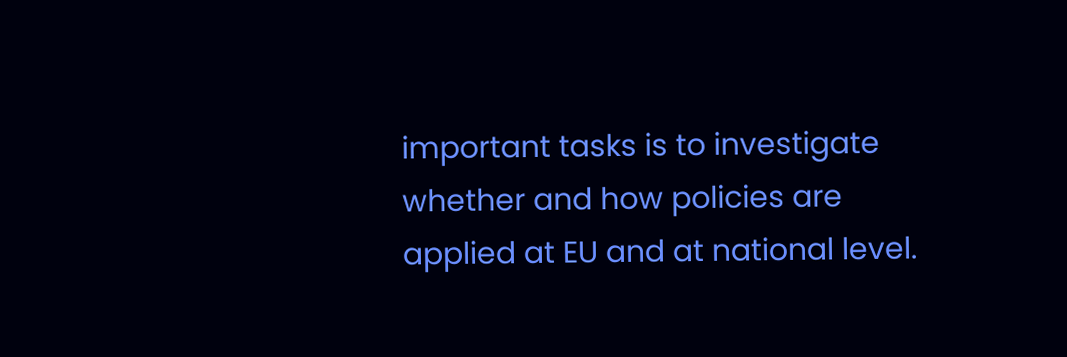important tasks is to investigate whether and how policies are applied at EU and at national level.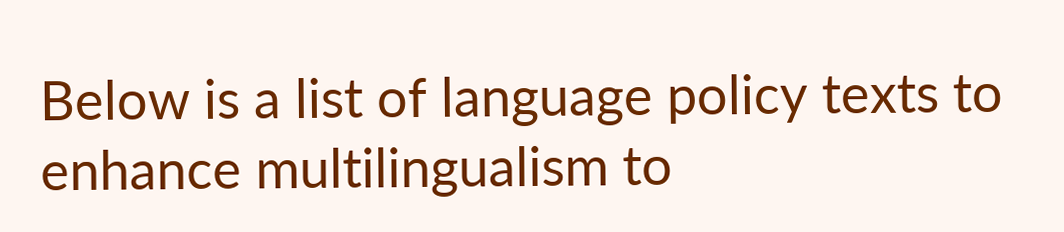Below is a list of language policy texts to enhance multilingualism to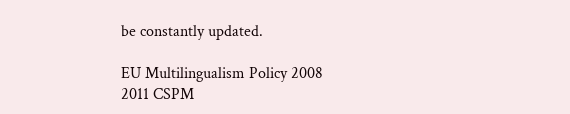be constantly updated.

EU Multilingualism Policy 2008
2011 CSPM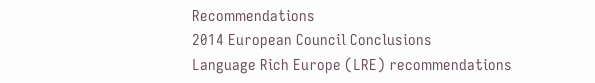Recommendations
2014 European Council Conclusions
Language Rich Europe (LRE) recommendations